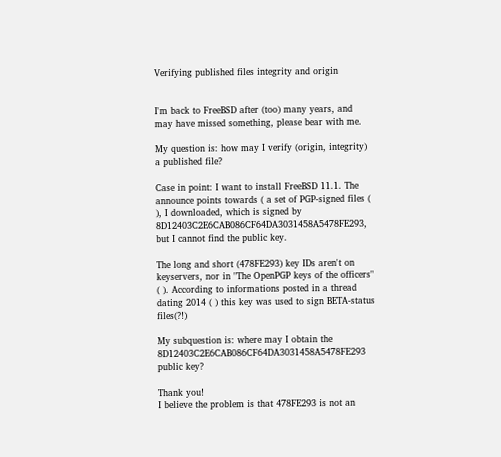Verifying published files integrity and origin


I'm back to FreeBSD after (too) many years, and may have missed something, please bear with me.

My question is: how may I verify (origin, integrity) a published file?

Case in point: I want to install FreeBSD 11.1. The announce points towards ( a set of PGP-signed files ( ), I downloaded, which is signed by 8D12403C2E6CAB086CF64DA3031458A5478FE293, but I cannot find the public key.

The long and short (478FE293) key IDs aren't on keyservers, nor in "The OpenPGP keys of the officers" ( ). According to informations posted in a thread dating 2014 ( ) this key was used to sign BETA-status files(?!)

My subquestion is: where may I obtain the 8D12403C2E6CAB086CF64DA3031458A5478FE293 public key?

Thank you!
I believe the problem is that 478FE293 is not an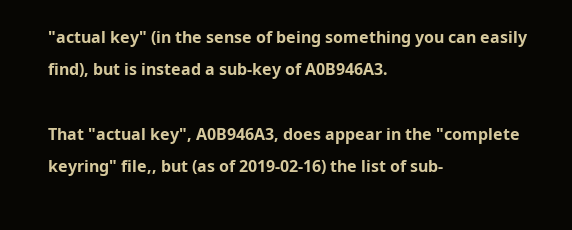"actual key" (in the sense of being something you can easily find), but is instead a sub-key of A0B946A3.

That "actual key", A0B946A3, does appear in the "complete keyring" file,, but (as of 2019-02-16) the list of sub-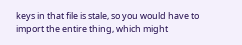keys in that file is stale, so you would have to import the entire thing, which might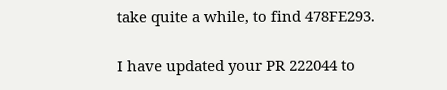take quite a while, to find 478FE293.

I have updated your PR 222044 to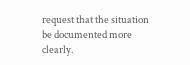request that the situation be documented more clearly.